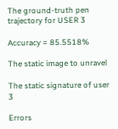The ground-truth pen trajectory for USER 3

Accuracy = 85.5518%

The static image to unravel

The static signature of user 3

Errors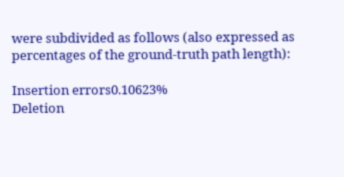were subdivided as follows (also expressed as percentages of the ground-truth path length):

Insertion errors0.10623%
Deletion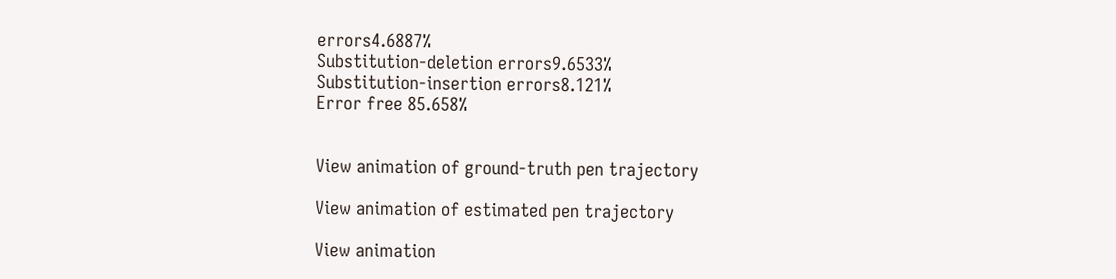errors4.6887%
Substitution-deletion errors9.6533%
Substitution-insertion errors8.121%
Error free 85.658%


View animation of ground-truth pen trajectory

View animation of estimated pen trajectory

View animation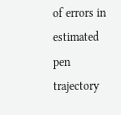of errors in estimated pen trajectory